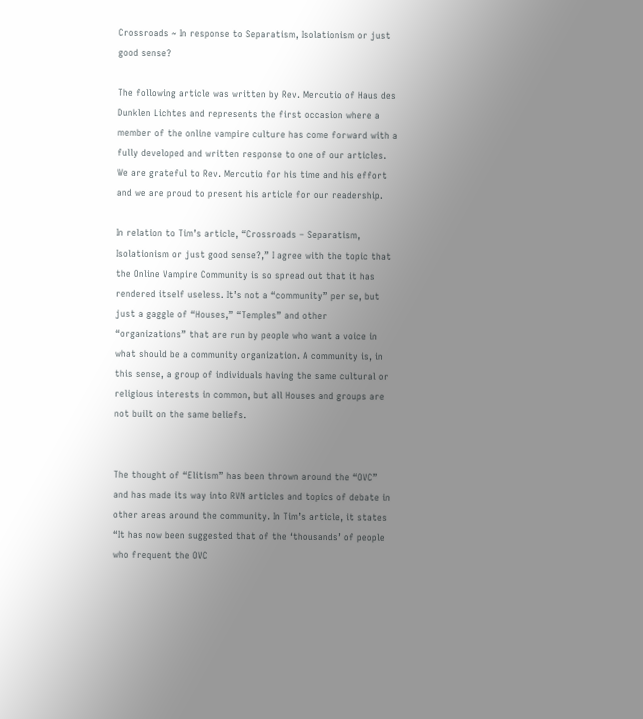Crossroads ~ In response to Separatism, Isolationism or just good sense?

The following article was written by Rev. Mercutio of Haus des Dunklen Lichtes and represents the first occasion where a member of the online vampire culture has come forward with a fully developed and written response to one of our articles. We are grateful to Rev. Mercutio for his time and his effort and we are proud to present his article for our readership.

In relation to Tim’s article, “Crossroads – Separatism, Isolationism or just good sense?,” I agree with the topic that the Online Vampire Community is so spread out that it has rendered itself useless. It’s not a “community” per se, but just a gaggle of “Houses,” “Temples” and other “organizations” that are run by people who want a voice in what should be a community organization. A community is, in this sense, a group of individuals having the same cultural or religious interests in common, but all Houses and groups are not built on the same beliefs.


The thought of “Elitism” has been thrown around the “OVC” and has made its way into RVN articles and topics of debate in other areas around the community. In Tim’s article, it states “It has now been suggested that of the ‘thousands’ of people who frequent the OVC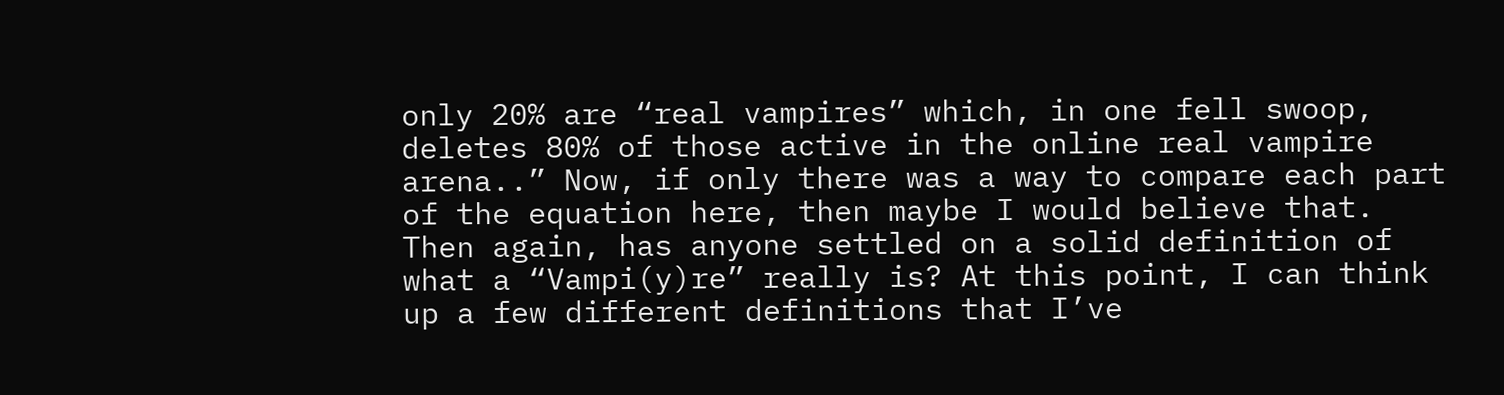only 20% are “real vampires” which, in one fell swoop, deletes 80% of those active in the online real vampire arena..” Now, if only there was a way to compare each part of the equation here, then maybe I would believe that. Then again, has anyone settled on a solid definition of what a “Vampi(y)re” really is? At this point, I can think up a few different definitions that I’ve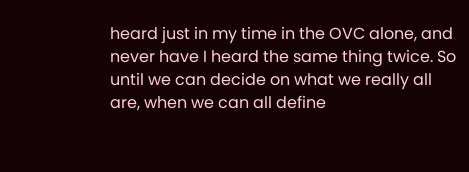heard just in my time in the OVC alone, and never have I heard the same thing twice. So until we can decide on what we really all are, when we can all define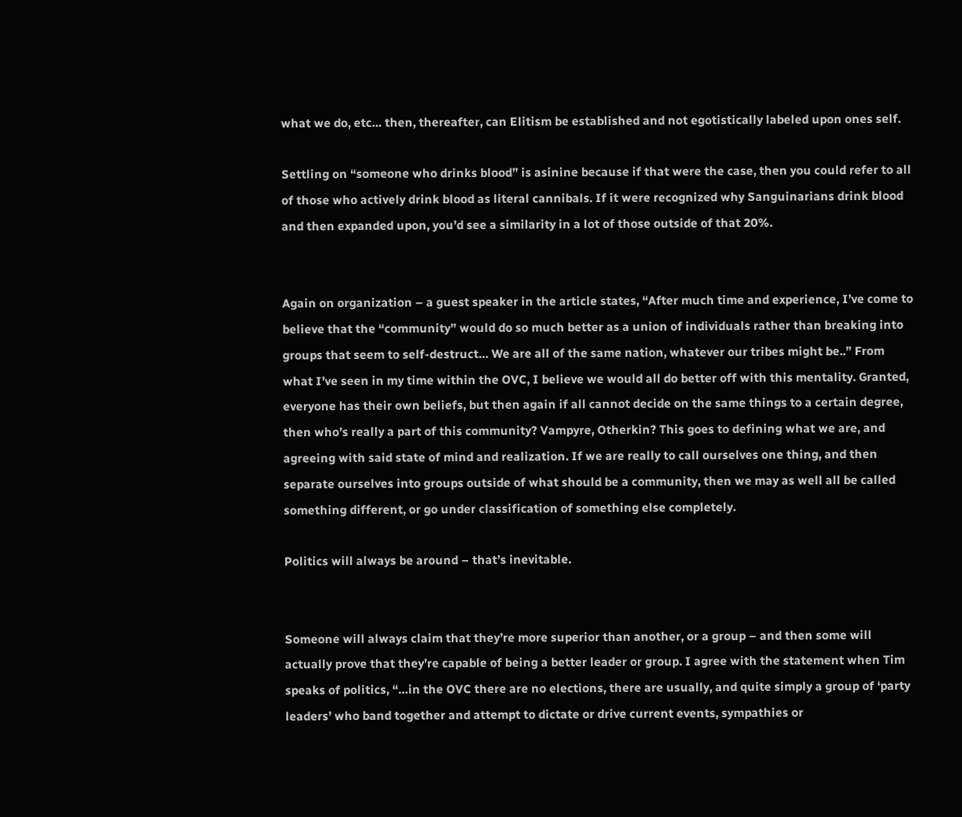what we do, etc… then, thereafter, can Elitism be established and not egotistically labeled upon ones self.

Settling on “someone who drinks blood” is asinine because if that were the case, then you could refer to all of those who actively drink blood as literal cannibals. If it were recognized why Sanguinarians drink blood and then expanded upon, you’d see a similarity in a lot of those outside of that 20%.


Again on organization – a guest speaker in the article states, “After much time and experience, I’ve come to believe that the “community” would do so much better as a union of individuals rather than breaking into groups that seem to self-destruct… We are all of the same nation, whatever our tribes might be..” From what I’ve seen in my time within the OVC, I believe we would all do better off with this mentality. Granted, everyone has their own beliefs, but then again if all cannot decide on the same things to a certain degree, then who’s really a part of this community? Vampyre, Otherkin? This goes to defining what we are, and agreeing with said state of mind and realization. If we are really to call ourselves one thing, and then separate ourselves into groups outside of what should be a community, then we may as well all be called something different, or go under classification of something else completely.

Politics will always be around – that’s inevitable.


Someone will always claim that they’re more superior than another, or a group – and then some will actually prove that they’re capable of being a better leader or group. I agree with the statement when Tim speaks of politics, “…in the OVC there are no elections, there are usually, and quite simply a group of ‘party leaders’ who band together and attempt to dictate or drive current events, sympathies or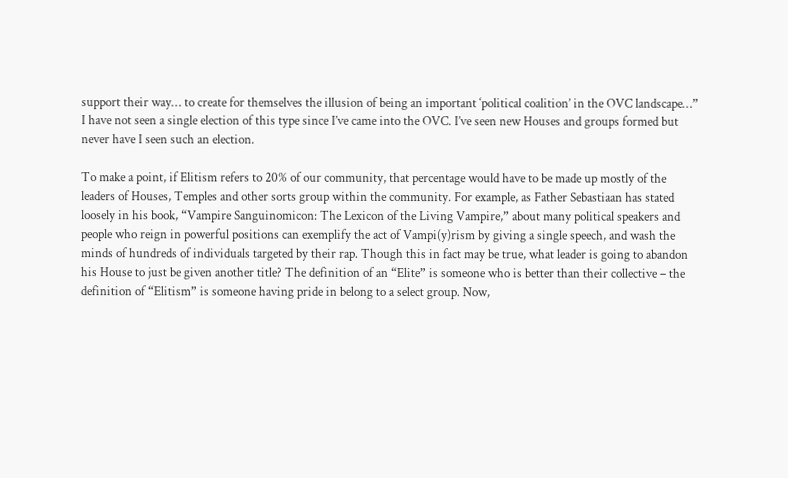support their way… to create for themselves the illusion of being an important ‘political coalition’ in the OVC landscape…” I have not seen a single election of this type since I’ve came into the OVC. I’ve seen new Houses and groups formed but never have I seen such an election.

To make a point, if Elitism refers to 20% of our community, that percentage would have to be made up mostly of the leaders of Houses, Temples and other sorts group within the community. For example, as Father Sebastiaan has stated loosely in his book, “Vampire Sanguinomicon: The Lexicon of the Living Vampire,” about many political speakers and people who reign in powerful positions can exemplify the act of Vampi(y)rism by giving a single speech, and wash the minds of hundreds of individuals targeted by their rap. Though this in fact may be true, what leader is going to abandon his House to just be given another title? The definition of an “Elite” is someone who is better than their collective – the definition of “Elitism” is someone having pride in belong to a select group. Now,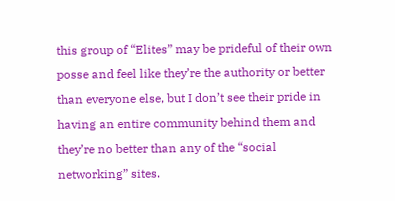this group of “Elites” may be prideful of their own posse and feel like they’re the authority or better than everyone else, but I don’t see their pride in having an entire community behind them and they’re no better than any of the “social networking” sites.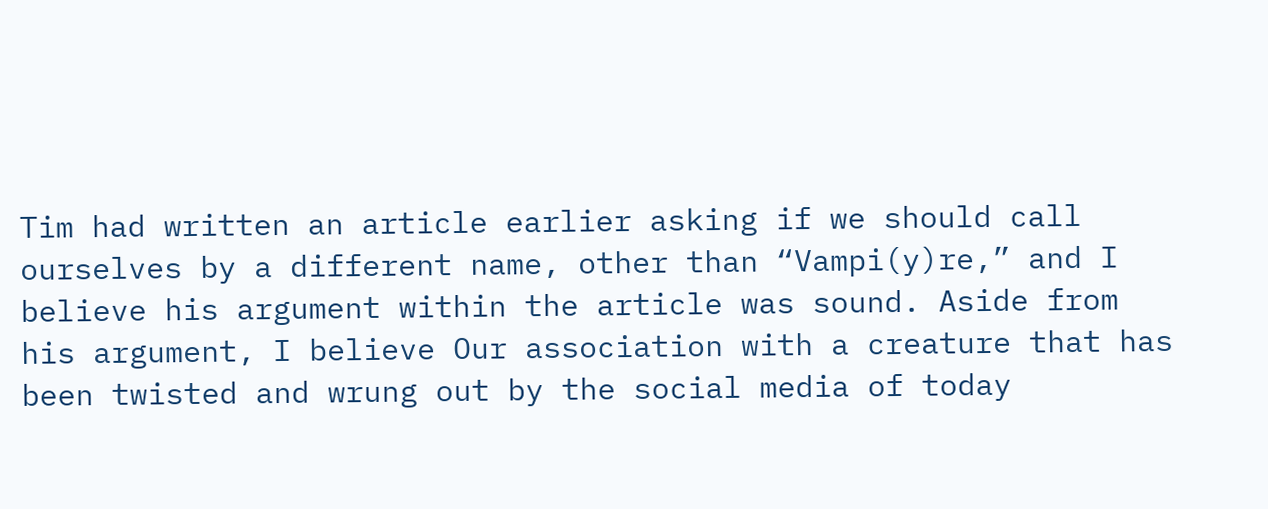Tim had written an article earlier asking if we should call ourselves by a different name, other than “Vampi(y)re,” and I believe his argument within the article was sound. Aside from his argument, I believe Our association with a creature that has been twisted and wrung out by the social media of today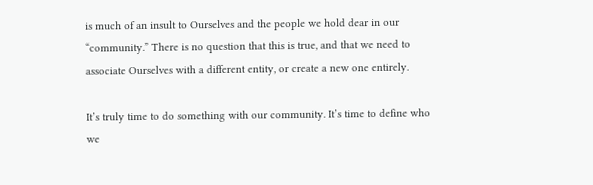is much of an insult to Ourselves and the people we hold dear in our “community.” There is no question that this is true, and that we need to associate Ourselves with a different entity, or create a new one entirely.

It’s truly time to do something with our community. It’s time to define who we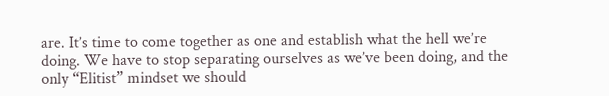are. It’s time to come together as one and establish what the hell we’re doing. We have to stop separating ourselves as we’ve been doing, and the only “Elitist” mindset we should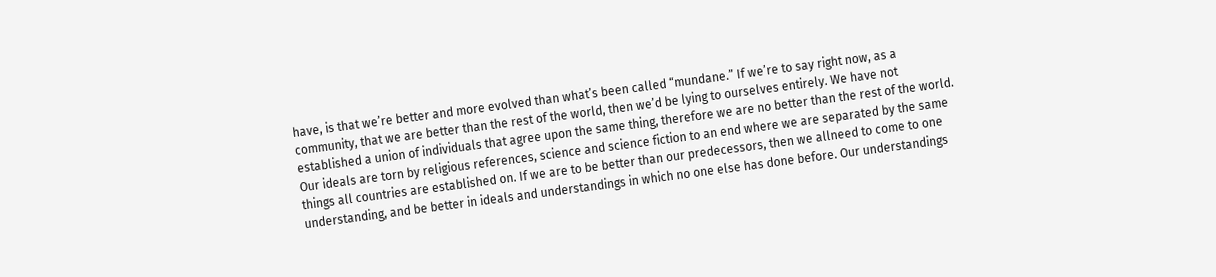have, is that we’re better and more evolved than what’s been called “mundane.” If we’re to say right now, as a community, that we are better than the rest of the world, then we’d be lying to ourselves entirely. We have not established a union of individuals that agree upon the same thing, therefore we are no better than the rest of the world. Our ideals are torn by religious references, science and science fiction to an end where we are separated by the same things all countries are established on. If we are to be better than our predecessors, then we allneed to come to one understanding, and be better in ideals and understandings in which no one else has done before. Our understandings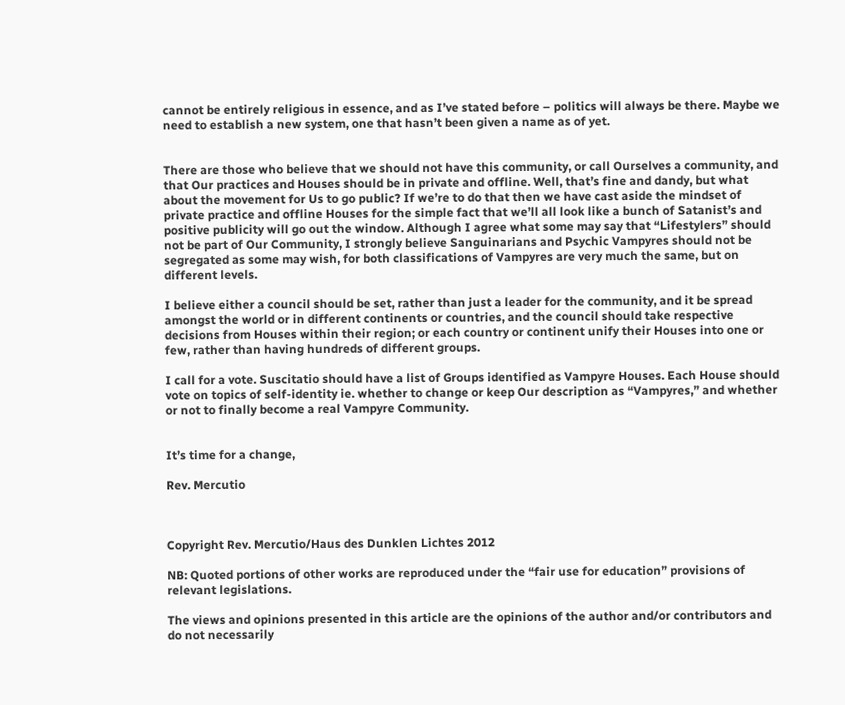cannot be entirely religious in essence, and as I’ve stated before – politics will always be there. Maybe we need to establish a new system, one that hasn’t been given a name as of yet.


There are those who believe that we should not have this community, or call Ourselves a community, and that Our practices and Houses should be in private and offline. Well, that’s fine and dandy, but what about the movement for Us to go public? If we’re to do that then we have cast aside the mindset of private practice and offline Houses for the simple fact that we’ll all look like a bunch of Satanist’s and positive publicity will go out the window. Although I agree what some may say that “Lifestylers” should not be part of Our Community, I strongly believe Sanguinarians and Psychic Vampyres should not be segregated as some may wish, for both classifications of Vampyres are very much the same, but on different levels.

I believe either a council should be set, rather than just a leader for the community, and it be spread amongst the world or in different continents or countries, and the council should take respective decisions from Houses within their region; or each country or continent unify their Houses into one or few, rather than having hundreds of different groups.

I call for a vote. Suscitatio should have a list of Groups identified as Vampyre Houses. Each House should vote on topics of self-identity ie. whether to change or keep Our description as “Vampyres,” and whether or not to finally become a real Vampyre Community.


It’s time for a change,

Rev. Mercutio



Copyright Rev. Mercutio/Haus des Dunklen Lichtes 2012

NB: Quoted portions of other works are reproduced under the “fair use for education” provisions of relevant legislations.

The views and opinions presented in this article are the opinions of the author and/or contributors and do not necessarily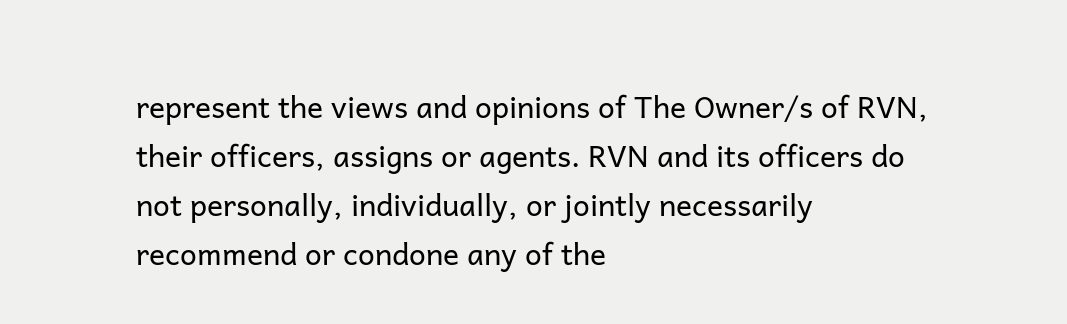represent the views and opinions of The Owner/s of RVN, their officers, assigns or agents. RVN and its officers do not personally, individually, or jointly necessarily recommend or condone any of the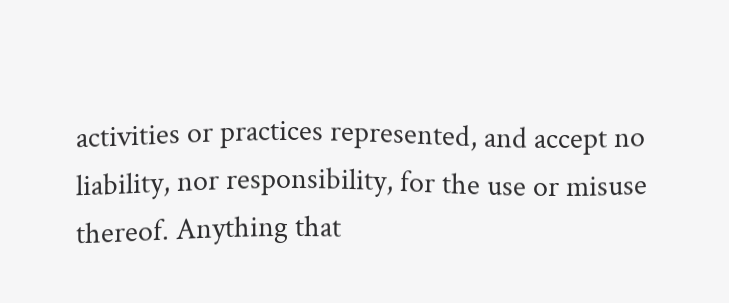activities or practices represented, and accept no liability, nor responsibility, for the use or misuse thereof. Anything that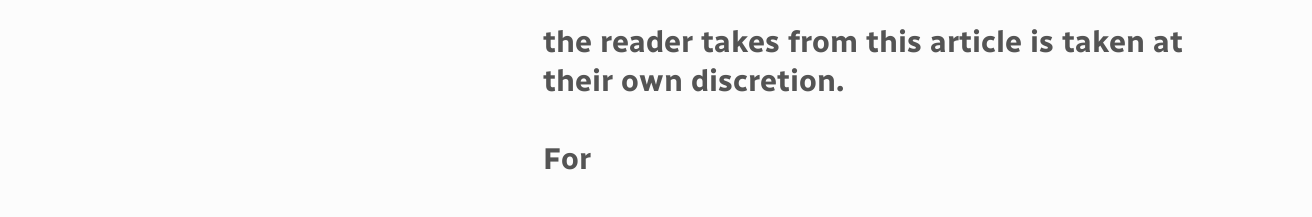the reader takes from this article is taken at their own discretion.

For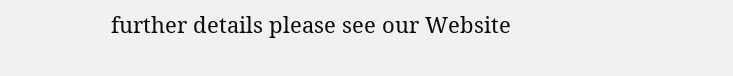further details please see our Website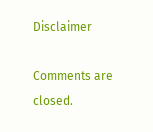Disclaimer

Comments are closed.